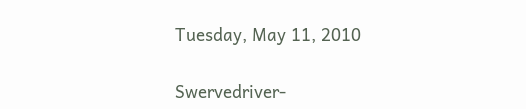Tuesday, May 11, 2010

Swervedriver-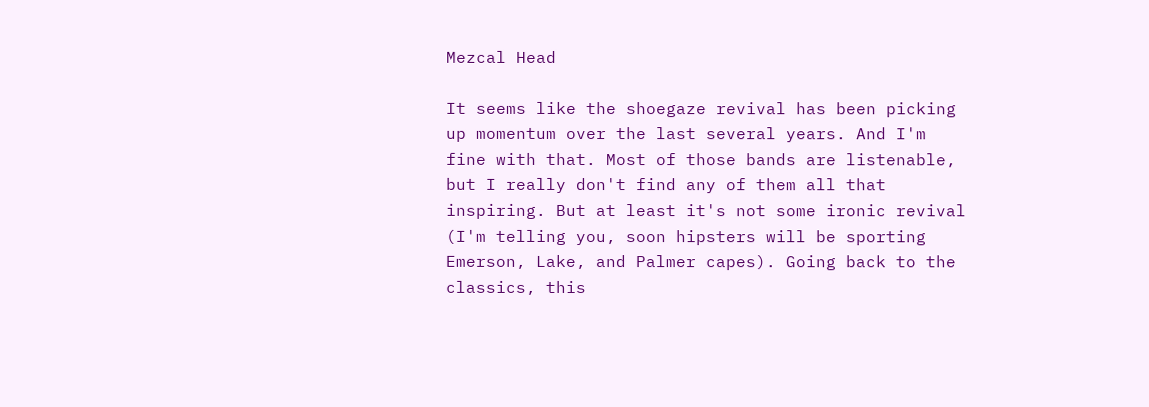Mezcal Head

It seems like the shoegaze revival has been picking up momentum over the last several years. And I'm fine with that. Most of those bands are listenable, but I really don't find any of them all that inspiring. But at least it's not some ironic revival (I'm telling you, soon hipsters will be sporting Emerson, Lake, and Palmer capes). Going back to the classics, this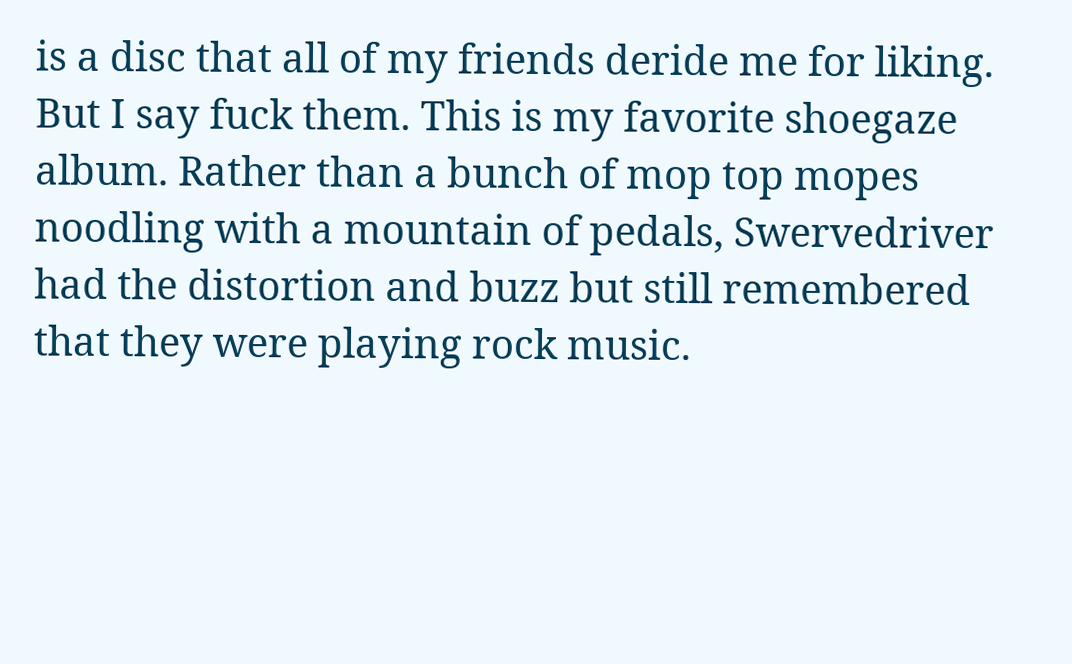is a disc that all of my friends deride me for liking. But I say fuck them. This is my favorite shoegaze album. Rather than a bunch of mop top mopes noodling with a mountain of pedals, Swervedriver had the distortion and buzz but still remembered that they were playing rock music.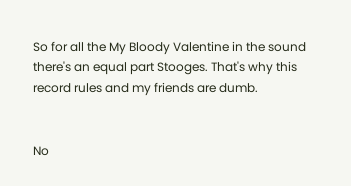So for all the My Bloody Valentine in the sound there's an equal part Stooges. That's why this record rules and my friends are dumb.


No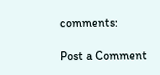comments:

Post a Comment